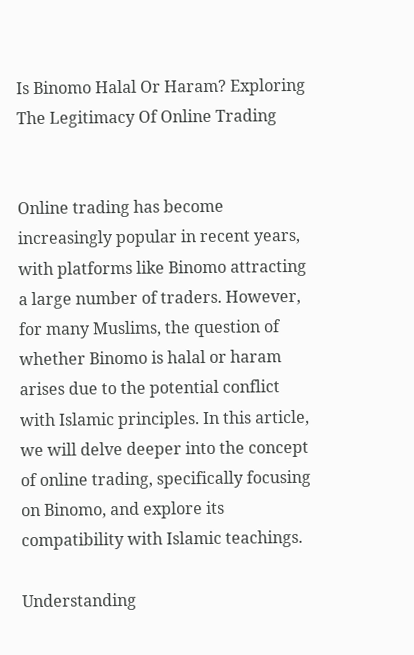Is Binomo Halal Or Haram? Exploring The Legitimacy Of Online Trading


Online trading has become increasingly popular in recent years, with platforms like Binomo attracting a large number of traders. However, for many Muslims, the question of whether Binomo is halal or haram arises due to the potential conflict with Islamic principles. In this article, we will delve deeper into the concept of online trading, specifically focusing on Binomo, and explore its compatibility with Islamic teachings.

Understanding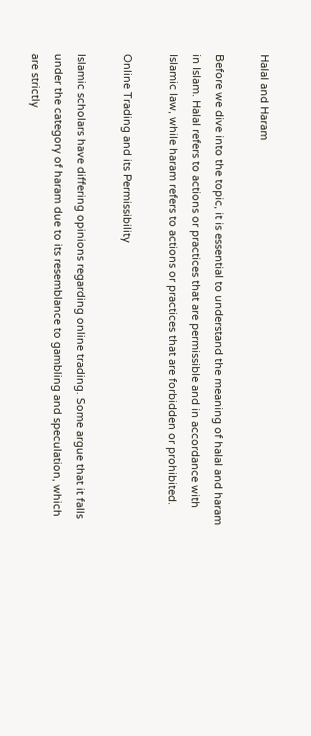Halal and Haram

Before we dive into the topic, it is essential to understand the meaning of halal and haram in Islam. Halal refers to actions or practices that are permissible and in accordance with Islamic law, while haram refers to actions or practices that are forbidden or prohibited.

Online Trading and its Permissibility

Islamic scholars have differing opinions regarding online trading. Some argue that it falls under the category of haram due to its resemblance to gambling and speculation, which are strictly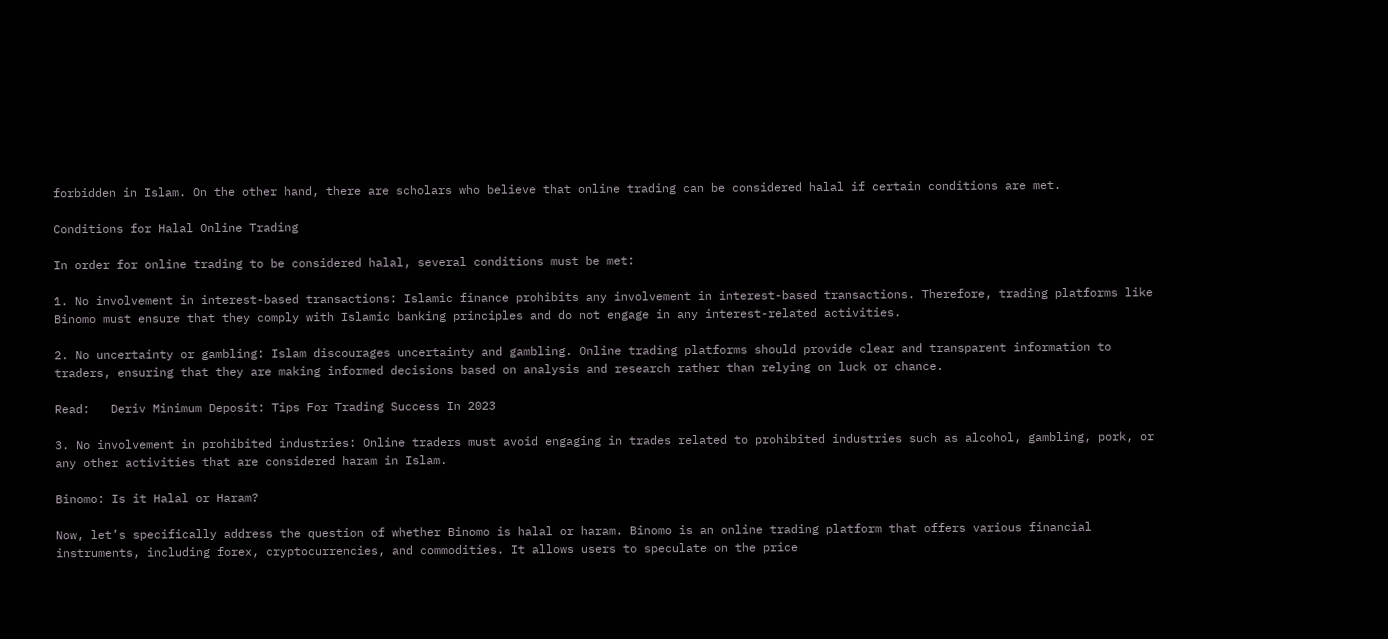forbidden in Islam. On the other hand, there are scholars who believe that online trading can be considered halal if certain conditions are met.

Conditions for Halal Online Trading

In order for online trading to be considered halal, several conditions must be met:

1. No involvement in interest-based transactions: Islamic finance prohibits any involvement in interest-based transactions. Therefore, trading platforms like Binomo must ensure that they comply with Islamic banking principles and do not engage in any interest-related activities.

2. No uncertainty or gambling: Islam discourages uncertainty and gambling. Online trading platforms should provide clear and transparent information to traders, ensuring that they are making informed decisions based on analysis and research rather than relying on luck or chance.

Read:   Deriv Minimum Deposit: Tips For Trading Success In 2023

3. No involvement in prohibited industries: Online traders must avoid engaging in trades related to prohibited industries such as alcohol, gambling, pork, or any other activities that are considered haram in Islam.

Binomo: Is it Halal or Haram?

Now, let’s specifically address the question of whether Binomo is halal or haram. Binomo is an online trading platform that offers various financial instruments, including forex, cryptocurrencies, and commodities. It allows users to speculate on the price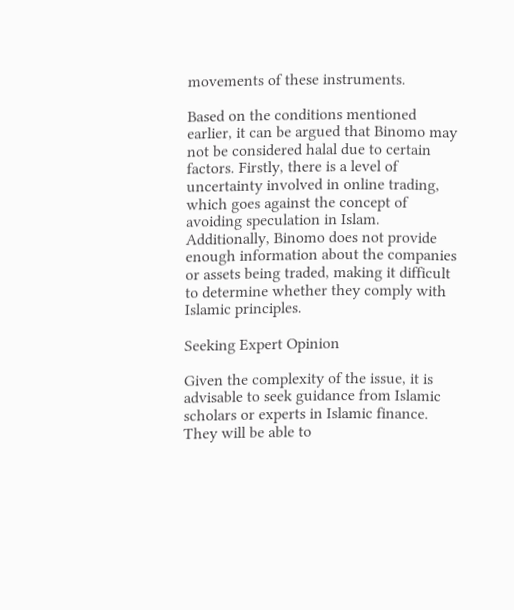movements of these instruments.

Based on the conditions mentioned earlier, it can be argued that Binomo may not be considered halal due to certain factors. Firstly, there is a level of uncertainty involved in online trading, which goes against the concept of avoiding speculation in Islam. Additionally, Binomo does not provide enough information about the companies or assets being traded, making it difficult to determine whether they comply with Islamic principles.

Seeking Expert Opinion

Given the complexity of the issue, it is advisable to seek guidance from Islamic scholars or experts in Islamic finance. They will be able to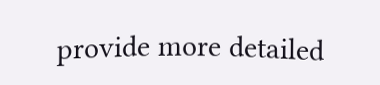provide more detailed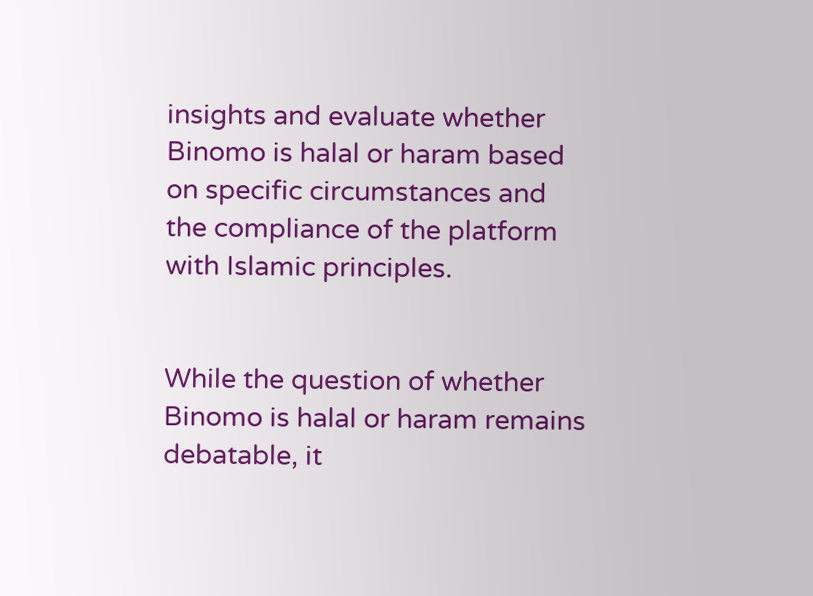insights and evaluate whether Binomo is halal or haram based on specific circumstances and the compliance of the platform with Islamic principles.


While the question of whether Binomo is halal or haram remains debatable, it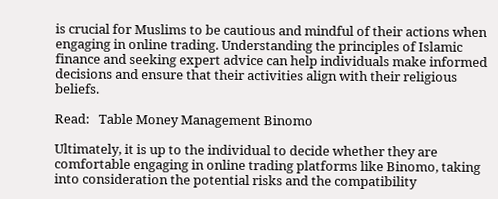is crucial for Muslims to be cautious and mindful of their actions when engaging in online trading. Understanding the principles of Islamic finance and seeking expert advice can help individuals make informed decisions and ensure that their activities align with their religious beliefs.

Read:   Table Money Management Binomo

Ultimately, it is up to the individual to decide whether they are comfortable engaging in online trading platforms like Binomo, taking into consideration the potential risks and the compatibility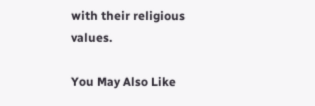with their religious values.

You May Also Like